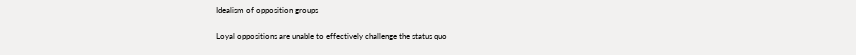Idealism of opposition groups

Loyal oppositions are unable to effectively challenge the status quo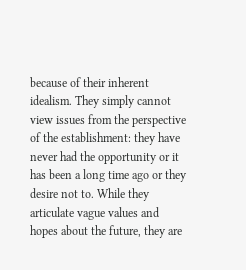because of their inherent idealism. They simply cannot view issues from the perspective of the establishment: they have never had the opportunity or it has been a long time ago or they desire not to. While they articulate vague values and hopes about the future, they are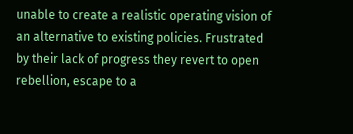unable to create a realistic operating vision of an alternative to existing policies. Frustrated by their lack of progress they revert to open rebellion, escape to a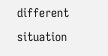different situation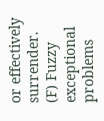or effectively surrender.
(F) Fuzzy exceptional problems